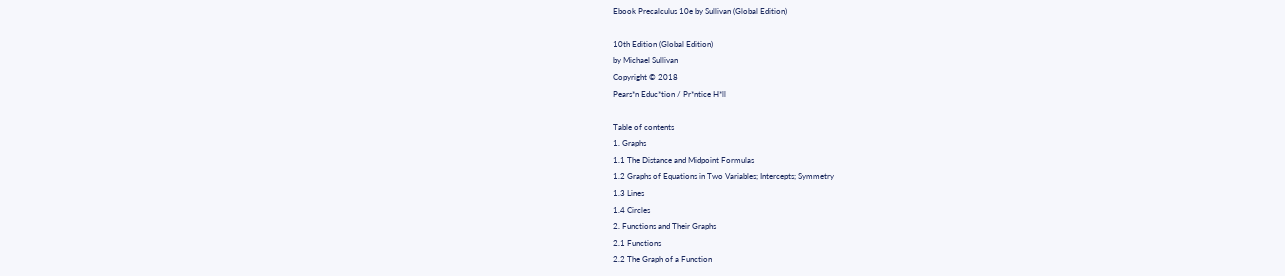Ebook Precalculus 10e by Sullivan (Global Edition)

10th Edition (Global Edition)
by Michael Sullivan
Copyright © 2018
Pears*n Educ*tion / Pr*ntice H*ll

Table of contents
1. Graphs
1.1 The Distance and Midpoint Formulas
1.2 Graphs of Equations in Two Variables; Intercepts; Symmetry
1.3 Lines
1.4 Circles
2. Functions and Their Graphs
2.1 Functions
2.2 The Graph of a Function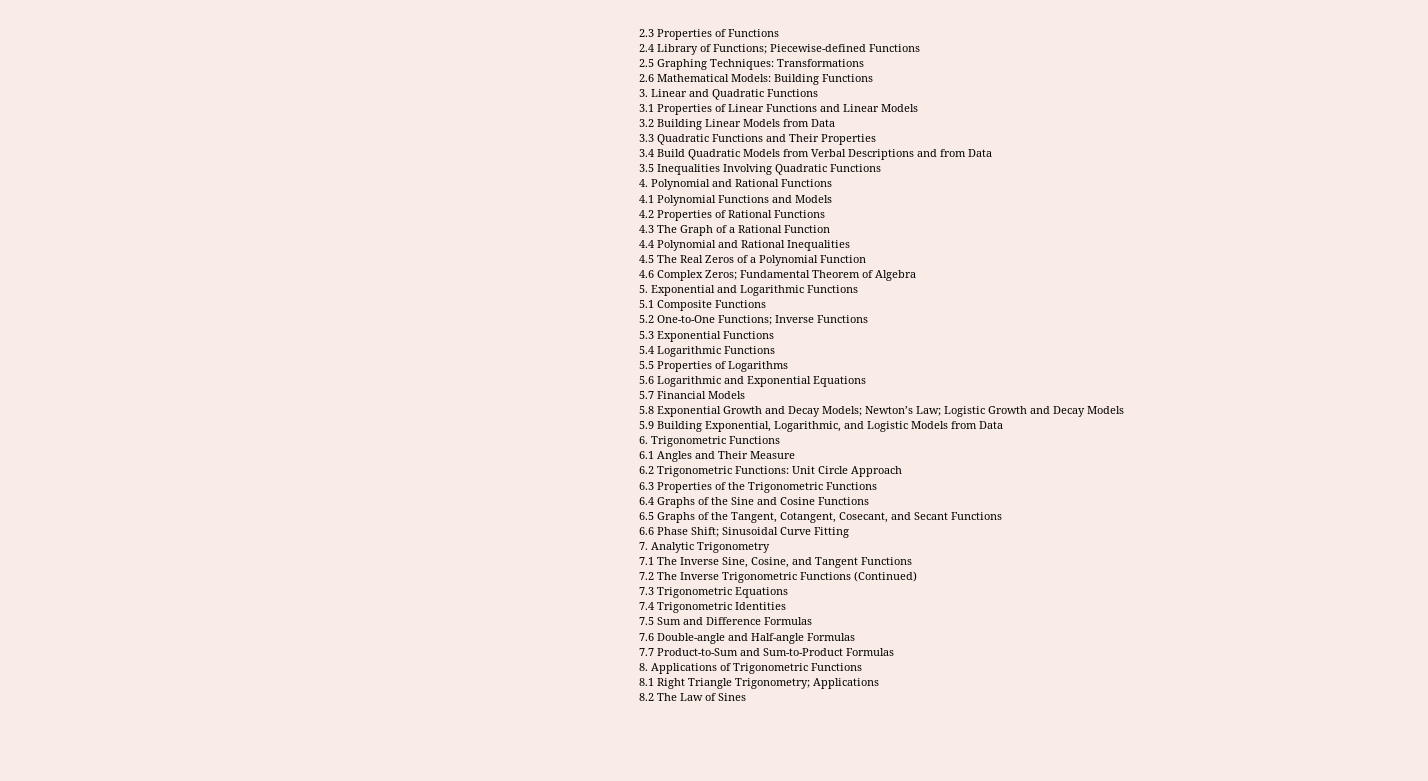2.3 Properties of Functions
2.4 Library of Functions; Piecewise-defined Functions
2.5 Graphing Techniques: Transformations
2.6 Mathematical Models: Building Functions
3. Linear and Quadratic Functions
3.1 Properties of Linear Functions and Linear Models
3.2 Building Linear Models from Data
3.3 Quadratic Functions and Their Properties
3.4 Build Quadratic Models from Verbal Descriptions and from Data
3.5 Inequalities Involving Quadratic Functions
4. Polynomial and Rational Functions
4.1 Polynomial Functions and Models
4.2 Properties of Rational Functions
4.3 The Graph of a Rational Function
4.4 Polynomial and Rational Inequalities
4.5 The Real Zeros of a Polynomial Function
4.6 Complex Zeros; Fundamental Theorem of Algebra
5. Exponential and Logarithmic Functions
5.1 Composite Functions
5.2 One-to-One Functions; Inverse Functions
5.3 Exponential Functions
5.4 Logarithmic Functions
5.5 Properties of Logarithms
5.6 Logarithmic and Exponential Equations
5.7 Financial Models
5.8 Exponential Growth and Decay Models; Newton’s Law; Logistic Growth and Decay Models
5.9 Building Exponential, Logarithmic, and Logistic Models from Data
6. Trigonometric Functions
6.1 Angles and Their Measure
6.2 Trigonometric Functions: Unit Circle Approach
6.3 Properties of the Trigonometric Functions
6.4 Graphs of the Sine and Cosine Functions
6.5 Graphs of the Tangent, Cotangent, Cosecant, and Secant Functions
6.6 Phase Shift; Sinusoidal Curve Fitting
7. Analytic Trigonometry
7.1 The Inverse Sine, Cosine, and Tangent Functions
7.2 The Inverse Trigonometric Functions (Continued)
7.3 Trigonometric Equations
7.4 Trigonometric Identities
7.5 Sum and Difference Formulas
7.6 Double-angle and Half-angle Formulas
7.7 Product-to-Sum and Sum-to-Product Formulas
8. Applications of Trigonometric Functions
8.1 Right Triangle Trigonometry; Applications
8.2 The Law of Sines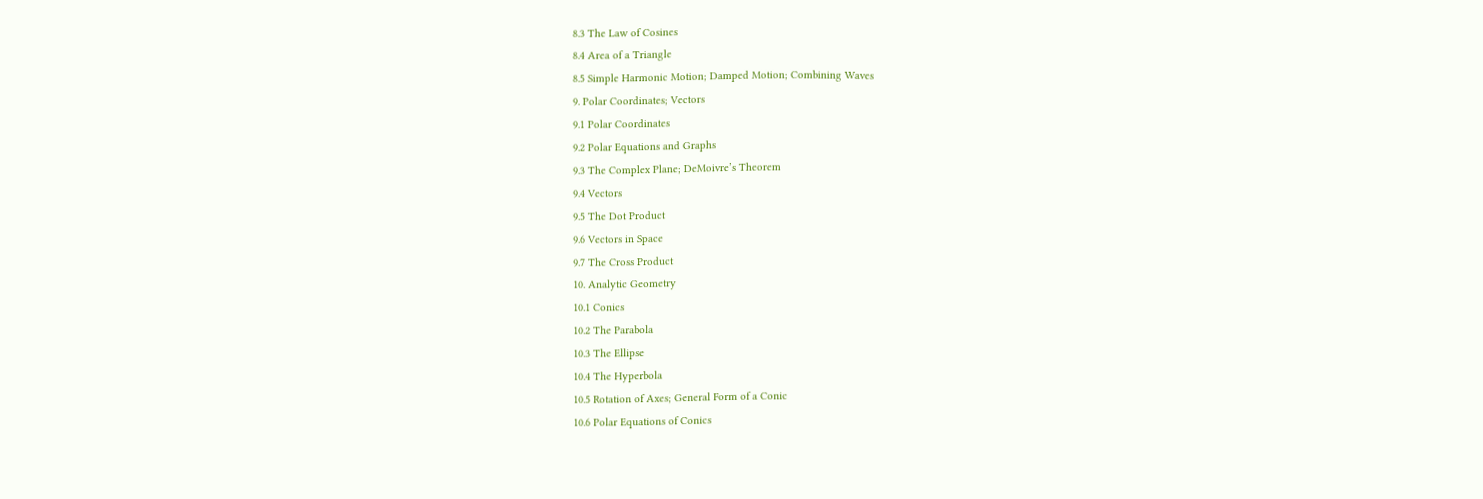8.3 The Law of Cosines
8.4 Area of a Triangle
8.5 Simple Harmonic Motion; Damped Motion; Combining Waves
9. Polar Coordinates; Vectors
9.1 Polar Coordinates
9.2 Polar Equations and Graphs
9.3 The Complex Plane; DeMoivre’s Theorem
9.4 Vectors
9.5 The Dot Product
9.6 Vectors in Space
9.7 The Cross Product
10. Analytic Geometry
10.1 Conics
10.2 The Parabola
10.3 The Ellipse
10.4 The Hyperbola
10.5 Rotation of Axes; General Form of a Conic
10.6 Polar Equations of Conics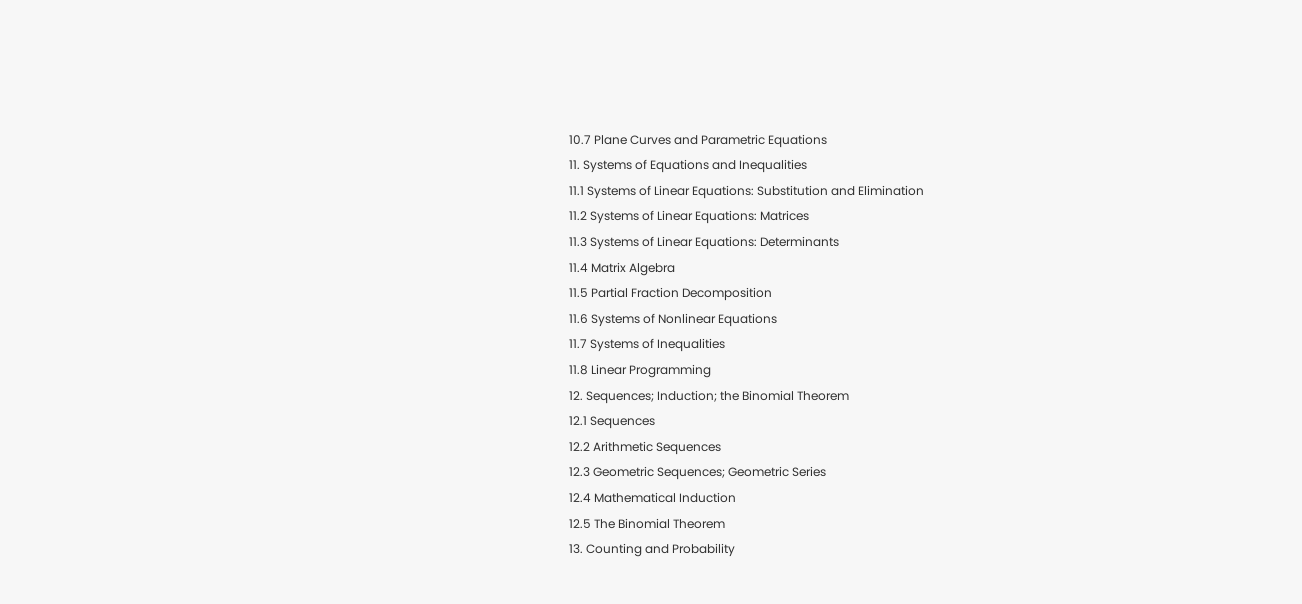10.7 Plane Curves and Parametric Equations
11. Systems of Equations and Inequalities
11.1 Systems of Linear Equations: Substitution and Elimination
11.2 Systems of Linear Equations: Matrices
11.3 Systems of Linear Equations: Determinants
11.4 Matrix Algebra
11.5 Partial Fraction Decomposition
11.6 Systems of Nonlinear Equations
11.7 Systems of Inequalities
11.8 Linear Programming
12. Sequences; Induction; the Binomial Theorem
12.1 Sequences
12.2 Arithmetic Sequences
12.3 Geometric Sequences; Geometric Series
12.4 Mathematical Induction
12.5 The Binomial Theorem
13. Counting and Probability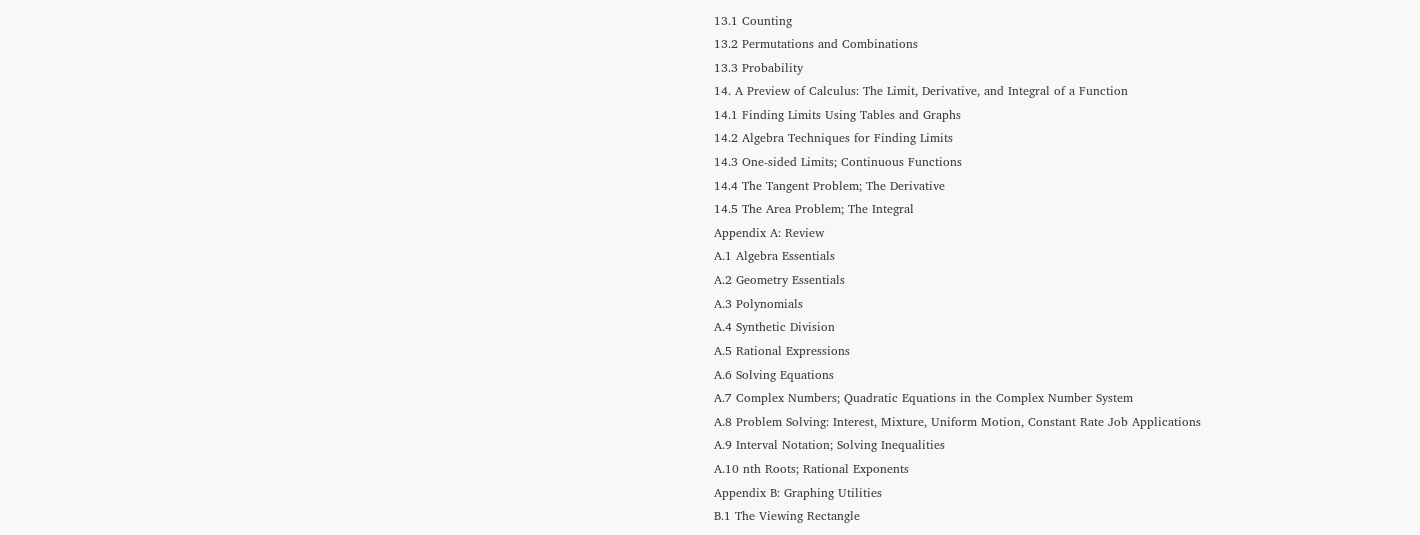13.1 Counting
13.2 Permutations and Combinations
13.3 Probability
14. A Preview of Calculus: The Limit, Derivative, and Integral of a Function
14.1 Finding Limits Using Tables and Graphs
14.2 Algebra Techniques for Finding Limits
14.3 One-sided Limits; Continuous Functions
14.4 The Tangent Problem; The Derivative
14.5 The Area Problem; The Integral
Appendix A: Review
A.1 Algebra Essentials
A.2 Geometry Essentials
A.3 Polynomials
A.4 Synthetic Division
A.5 Rational Expressions
A.6 Solving Equations
A.7 Complex Numbers; Quadratic Equations in the Complex Number System
A.8 Problem Solving: Interest, Mixture, Uniform Motion, Constant Rate Job Applications
A.9 Interval Notation; Solving Inequalities
A.10 nth Roots; Rational Exponents
Appendix B: Graphing Utilities
B.1 The Viewing Rectangle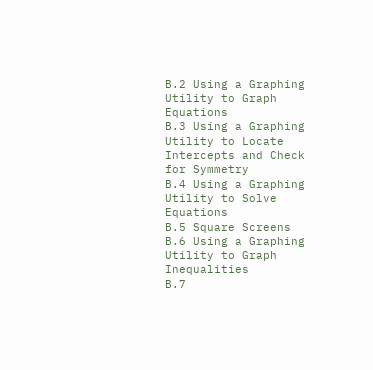B.2 Using a Graphing Utility to Graph Equations
B.3 Using a Graphing Utility to Locate Intercepts and Check for Symmetry
B.4 Using a Graphing Utility to Solve Equations
B.5 Square Screens
B.6 Using a Graphing Utility to Graph Inequalities
B.7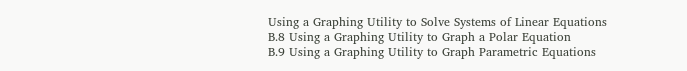Using a Graphing Utility to Solve Systems of Linear Equations
B.8 Using a Graphing Utility to Graph a Polar Equation
B.9 Using a Graphing Utility to Graph Parametric Equations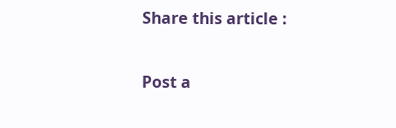Share this article :

Post a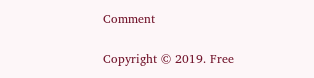Comment

Copyright © 2019. Free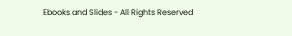Ebooks and Slides - All Rights Reserved